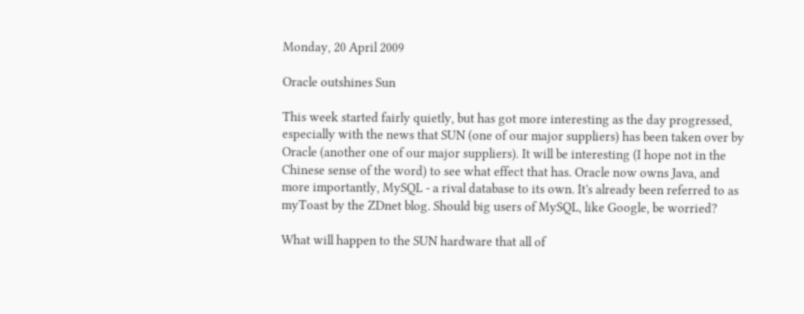Monday, 20 April 2009

Oracle outshines Sun

This week started fairly quietly, but has got more interesting as the day progressed, especially with the news that SUN (one of our major suppliers) has been taken over by Oracle (another one of our major suppliers). It will be interesting (I hope not in the Chinese sense of the word) to see what effect that has. Oracle now owns Java, and more importantly, MySQL - a rival database to its own. It's already been referred to as myToast by the ZDnet blog. Should big users of MySQL, like Google, be worried?

What will happen to the SUN hardware that all of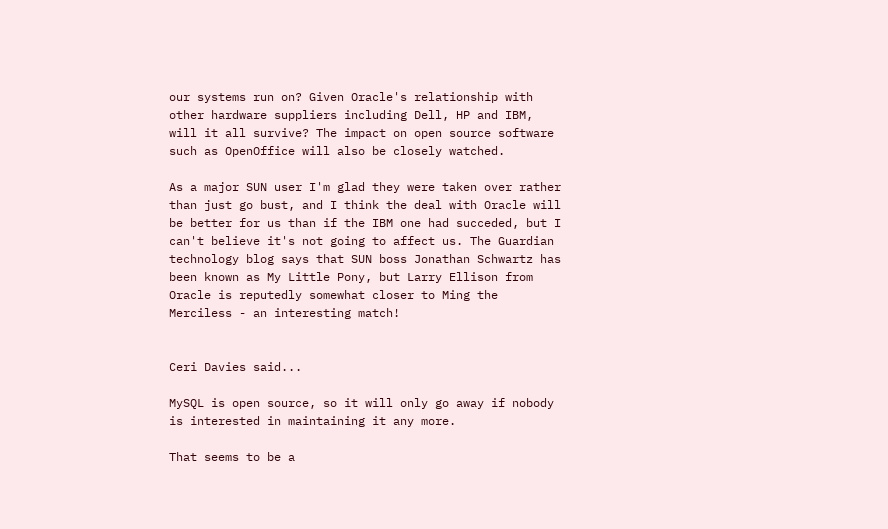our systems run on? Given Oracle's relationship with other hardware suppliers including Dell, HP and IBM, will it all survive? The impact on open source software such as OpenOffice will also be closely watched.

As a major SUN user I'm glad they were taken over rather than just go bust, and I think the deal with Oracle will be better for us than if the IBM one had succeded, but I can't believe it's not going to affect us. The Guardian technology blog says that SUN boss Jonathan Schwartz has been known as My Little Pony, but Larry Ellison from Oracle is reputedly somewhat closer to Ming the Merciless - an interesting match!


Ceri Davies said...

MySQL is open source, so it will only go away if nobody is interested in maintaining it any more.

That seems to be a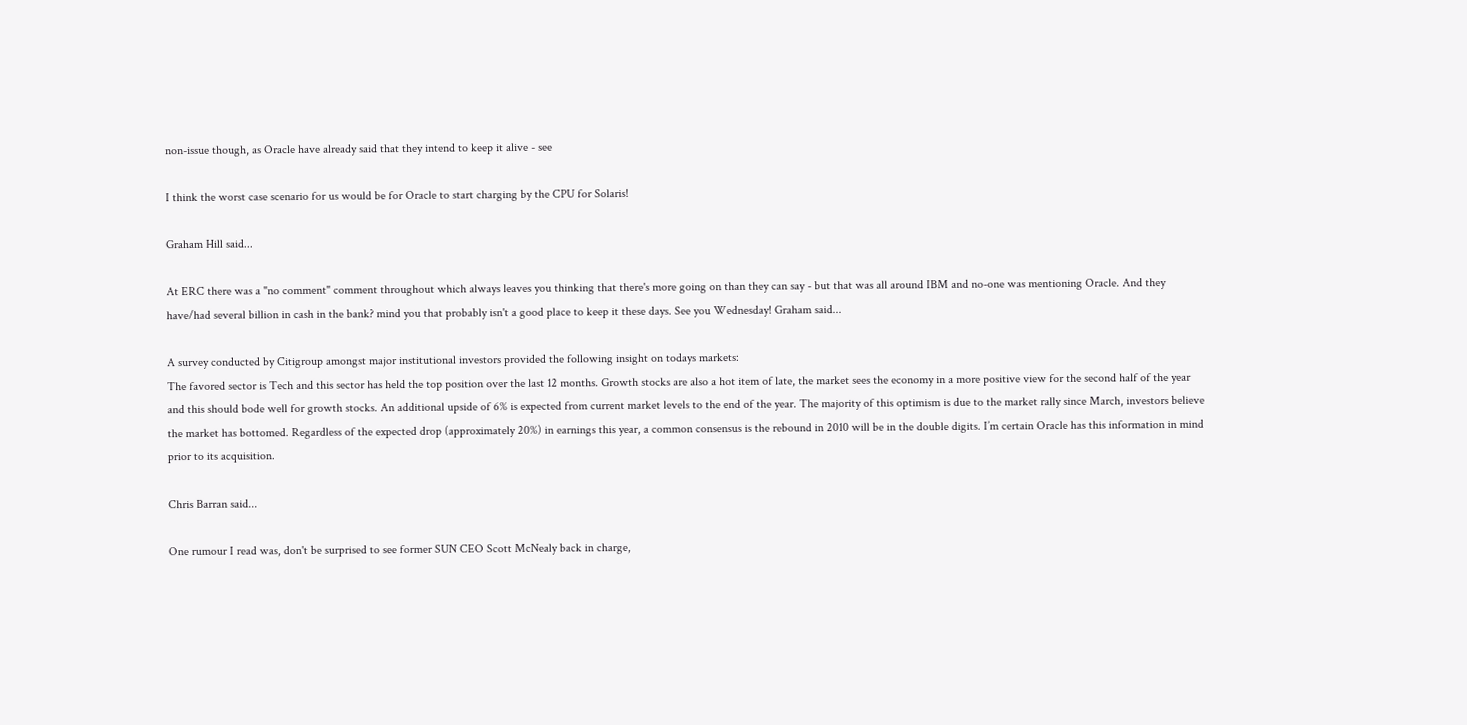non-issue though, as Oracle have already said that they intend to keep it alive - see

I think the worst case scenario for us would be for Oracle to start charging by the CPU for Solaris!

Graham Hill said...

At ERC there was a "no comment" comment throughout which always leaves you thinking that there's more going on than they can say - but that was all around IBM and no-one was mentioning Oracle. And they have/had several billion in cash in the bank? mind you that probably isn't a good place to keep it these days. See you Wednesday! Graham said...

A survey conducted by Citigroup amongst major institutional investors provided the following insight on todays markets:
The favored sector is Tech and this sector has held the top position over the last 12 months. Growth stocks are also a hot item of late, the market sees the economy in a more positive view for the second half of the year and this should bode well for growth stocks. An additional upside of 6% is expected from current market levels to the end of the year. The majority of this optimism is due to the market rally since March, investors believe the market has bottomed. Regardless of the expected drop (approximately 20%) in earnings this year, a common consensus is the rebound in 2010 will be in the double digits. I’m certain Oracle has this information in mind prior to its acquisition.

Chris Barran said...

One rumour I read was, don't be surprised to see former SUN CEO Scott McNealy back in charge,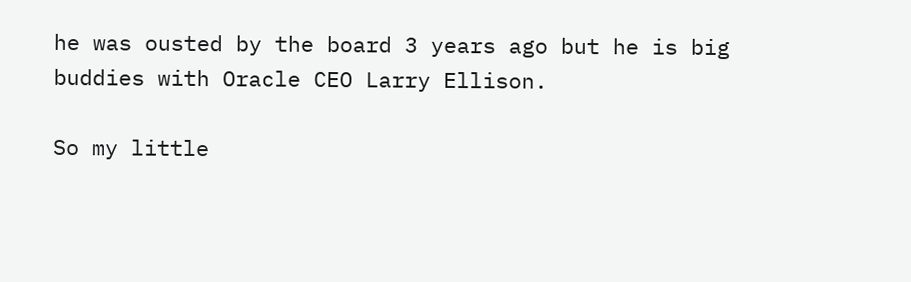he was ousted by the board 3 years ago but he is big buddies with Oracle CEO Larry Ellison.

So my little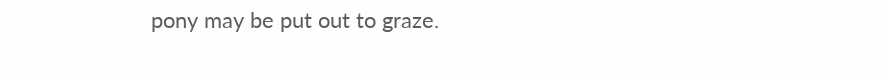pony may be put out to graze.